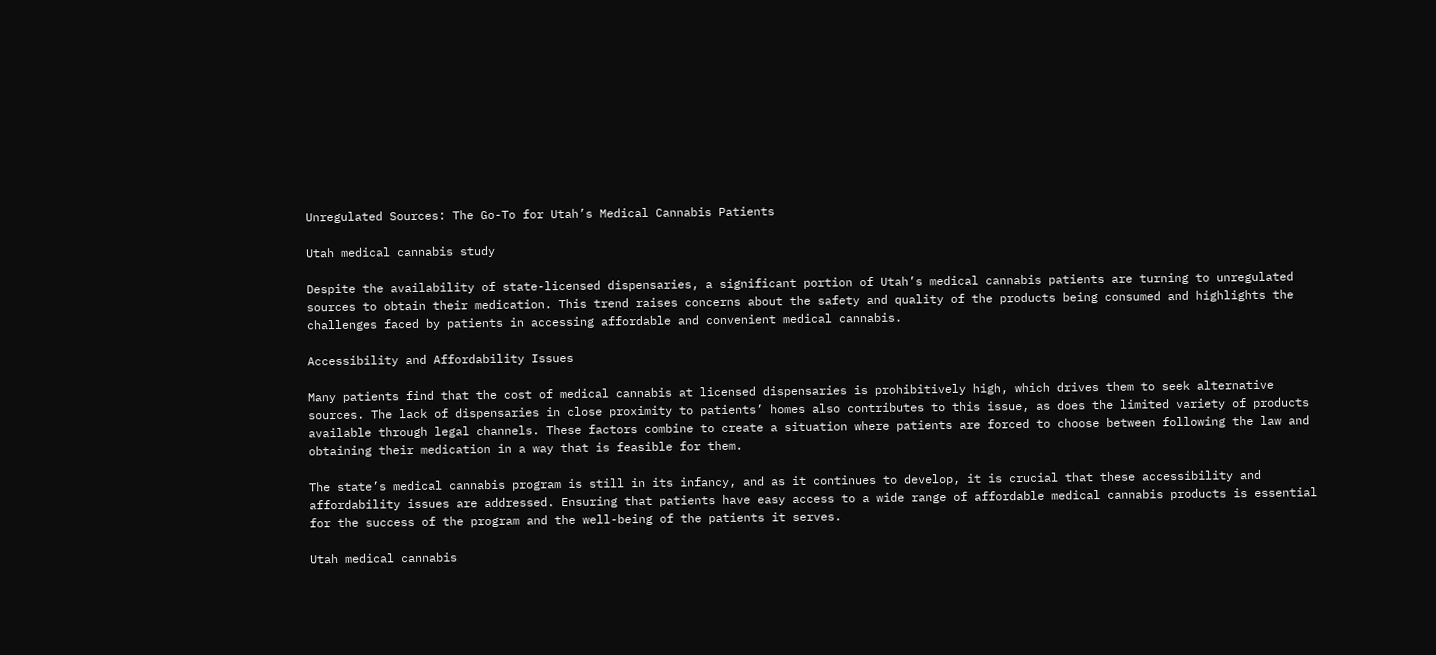Unregulated Sources: The Go-To for Utah’s Medical Cannabis Patients

Utah medical cannabis study

Despite the availability of state-licensed dispensaries, a significant portion of Utah’s medical cannabis patients are turning to unregulated sources to obtain their medication. This trend raises concerns about the safety and quality of the products being consumed and highlights the challenges faced by patients in accessing affordable and convenient medical cannabis.

Accessibility and Affordability Issues

Many patients find that the cost of medical cannabis at licensed dispensaries is prohibitively high, which drives them to seek alternative sources. The lack of dispensaries in close proximity to patients’ homes also contributes to this issue, as does the limited variety of products available through legal channels. These factors combine to create a situation where patients are forced to choose between following the law and obtaining their medication in a way that is feasible for them.

The state’s medical cannabis program is still in its infancy, and as it continues to develop, it is crucial that these accessibility and affordability issues are addressed. Ensuring that patients have easy access to a wide range of affordable medical cannabis products is essential for the success of the program and the well-being of the patients it serves.

Utah medical cannabis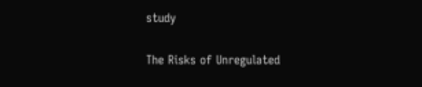study

The Risks of Unregulated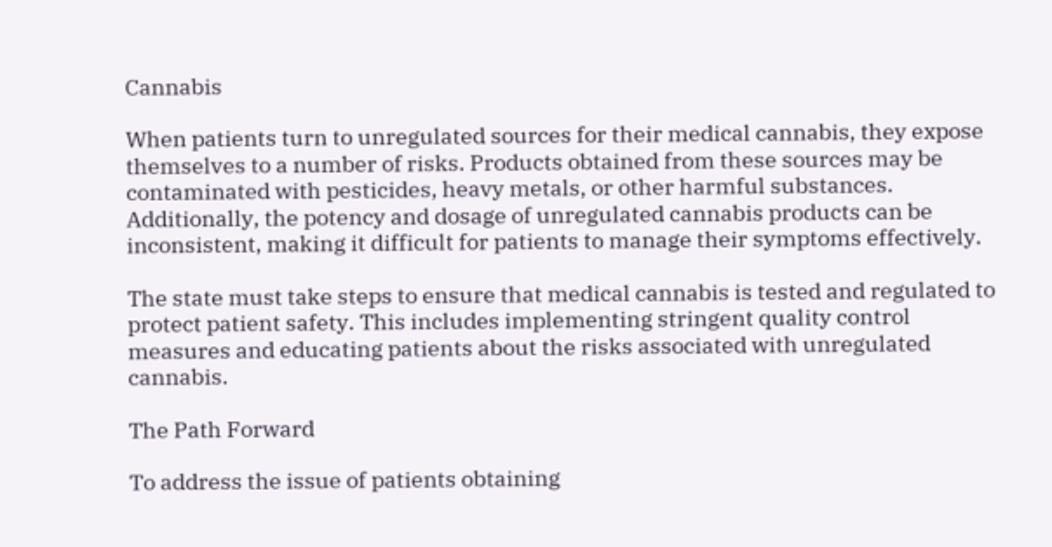Cannabis

When patients turn to unregulated sources for their medical cannabis, they expose themselves to a number of risks. Products obtained from these sources may be contaminated with pesticides, heavy metals, or other harmful substances. Additionally, the potency and dosage of unregulated cannabis products can be inconsistent, making it difficult for patients to manage their symptoms effectively.

The state must take steps to ensure that medical cannabis is tested and regulated to protect patient safety. This includes implementing stringent quality control measures and educating patients about the risks associated with unregulated cannabis.

The Path Forward

To address the issue of patients obtaining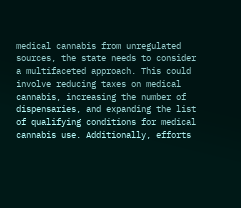medical cannabis from unregulated sources, the state needs to consider a multifaceted approach. This could involve reducing taxes on medical cannabis, increasing the number of dispensaries, and expanding the list of qualifying conditions for medical cannabis use. Additionally, efforts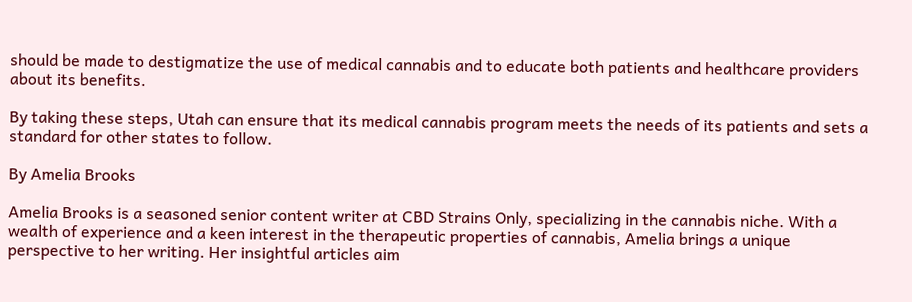should be made to destigmatize the use of medical cannabis and to educate both patients and healthcare providers about its benefits.

By taking these steps, Utah can ensure that its medical cannabis program meets the needs of its patients and sets a standard for other states to follow.

By Amelia Brooks

Amelia Brooks is a seasoned senior content writer at CBD Strains Only, specializing in the cannabis niche. With a wealth of experience and a keen interest in the therapeutic properties of cannabis, Amelia brings a unique perspective to her writing. Her insightful articles aim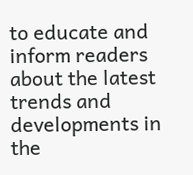to educate and inform readers about the latest trends and developments in the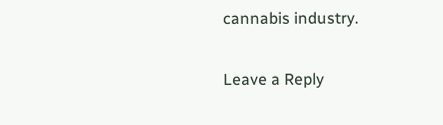cannabis industry.

Leave a Reply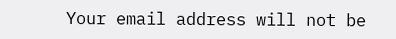Your email address will not be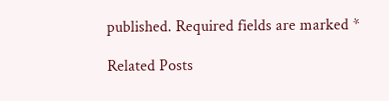published. Required fields are marked *

Related Posts